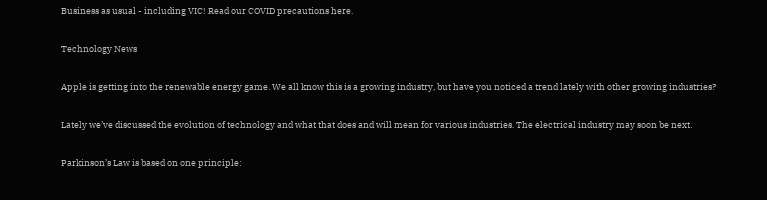Business as usual - including VIC! Read our COVID precautions here.

Technology News

Apple is getting into the renewable energy game. We all know this is a growing industry, but have you noticed a trend lately with other growing industries?

Lately we’ve discussed the evolution of technology and what that does and will mean for various industries. The electrical industry may soon be next.

Parkinson’s Law is based on one principle: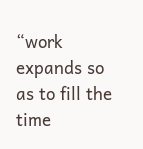“work expands so as to fill the time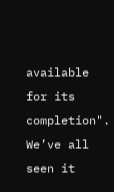available for its completion". We’ve all seen it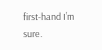first-hand I’m sure.